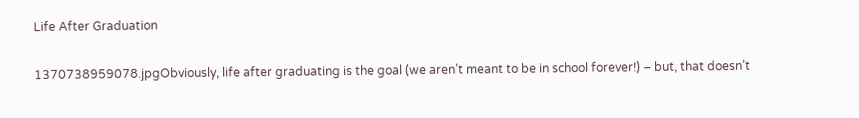Life After Graduation

1370738959078.jpgObviously, life after graduating is the goal (we aren’t meant to be in school forever!) – but, that doesn’t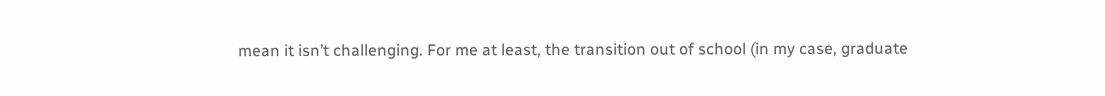mean it isn’t challenging. For me at least, the transition out of school (in my case, graduate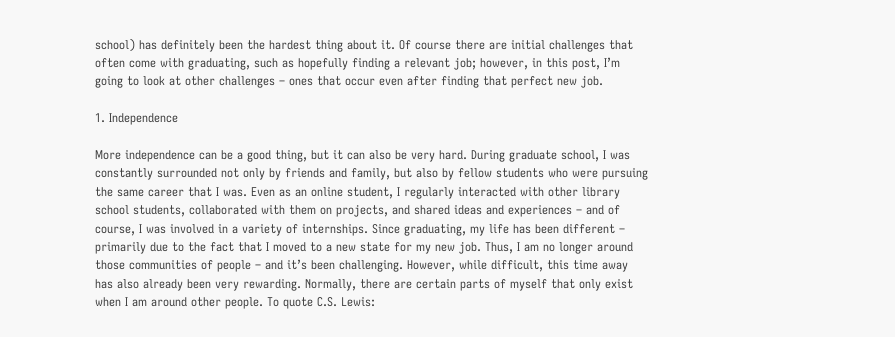school) has definitely been the hardest thing about it. Of course there are initial challenges that often come with graduating, such as hopefully finding a relevant job; however, in this post, I’m going to look at other challenges – ones that occur even after finding that perfect new job.

1. Independence

More independence can be a good thing, but it can also be very hard. During graduate school, I was constantly surrounded not only by friends and family, but also by fellow students who were pursuing the same career that I was. Even as an online student, I regularly interacted with other library school students, collaborated with them on projects, and shared ideas and experiences – and of course, I was involved in a variety of internships. Since graduating, my life has been different – primarily due to the fact that I moved to a new state for my new job. Thus, I am no longer around those communities of people – and it’s been challenging. However, while difficult, this time away has also already been very rewarding. Normally, there are certain parts of myself that only exist when I am around other people. To quote C.S. Lewis: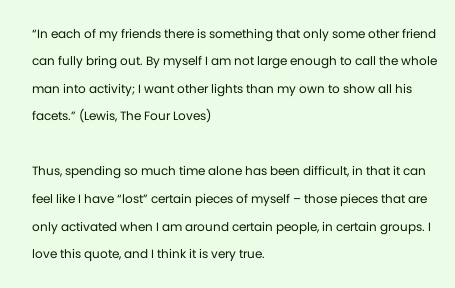“In each of my friends there is something that only some other friend can fully bring out. By myself I am not large enough to call the whole man into activity; I want other lights than my own to show all his facets.” (Lewis, The Four Loves)

Thus, spending so much time alone has been difficult, in that it can feel like I have “lost” certain pieces of myself – those pieces that are only activated when I am around certain people, in certain groups. I love this quote, and I think it is very true.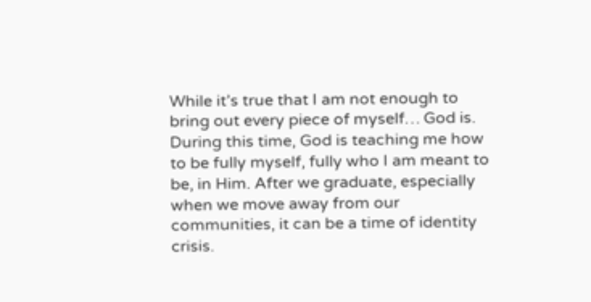While it’s true that I am not enough to bring out every piece of myself… God is. During this time, God is teaching me how to be fully myself, fully who I am meant to be, in Him. After we graduate, especially when we move away from our communities, it can be a time of identity crisis.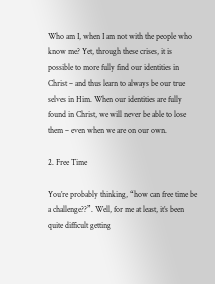Who am I, when I am not with the people who know me? Yet, through these crises, it is possible to more fully find our identities in Christ – and thus learn to always be our true selves in Him. When our identities are fully found in Christ, we will never be able to lose them – even when we are on our own.

2. Free Time

You’re probably thinking, “how can free time be a challenge??”. Well, for me at least, it’s been quite difficult getting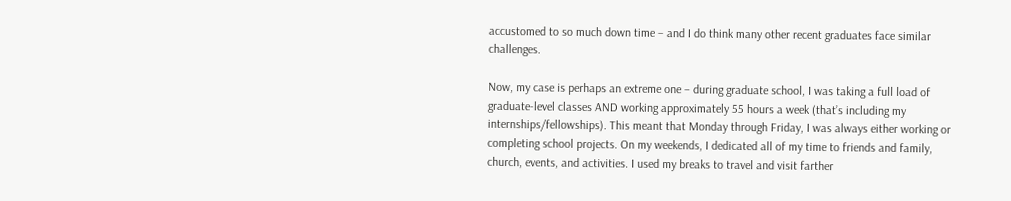accustomed to so much down time – and I do think many other recent graduates face similar challenges.

Now, my case is perhaps an extreme one – during graduate school, I was taking a full load of graduate-level classes AND working approximately 55 hours a week (that’s including my internships/fellowships). This meant that Monday through Friday, I was always either working or completing school projects. On my weekends, I dedicated all of my time to friends and family, church, events, and activities. I used my breaks to travel and visit farther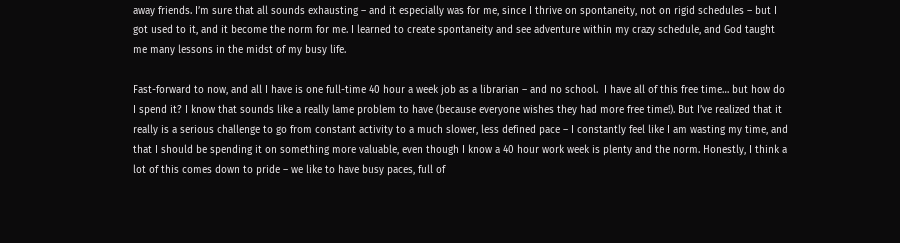away friends. I’m sure that all sounds exhausting – and it especially was for me, since I thrive on spontaneity, not on rigid schedules – but I got used to it, and it become the norm for me. I learned to create spontaneity and see adventure within my crazy schedule, and God taught me many lessons in the midst of my busy life.

Fast-forward to now, and all I have is one full-time 40 hour a week job as a librarian – and no school.  I have all of this free time… but how do I spend it? I know that sounds like a really lame problem to have (because everyone wishes they had more free time!). But I’ve realized that it really is a serious challenge to go from constant activity to a much slower, less defined pace – I constantly feel like I am wasting my time, and that I should be spending it on something more valuable, even though I know a 40 hour work week is plenty and the norm. Honestly, I think a lot of this comes down to pride – we like to have busy paces, full of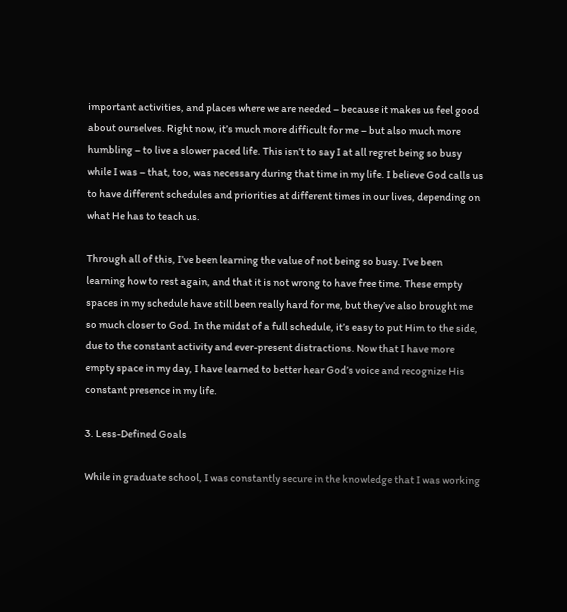important activities, and places where we are needed – because it makes us feel good about ourselves. Right now, it’s much more difficult for me – but also much more humbling – to live a slower paced life. This isn’t to say I at all regret being so busy while I was – that, too, was necessary during that time in my life. I believe God calls us to have different schedules and priorities at different times in our lives, depending on what He has to teach us.

Through all of this, I’ve been learning the value of not being so busy. I’ve been learning how to rest again, and that it is not wrong to have free time. These empty spaces in my schedule have still been really hard for me, but they’ve also brought me so much closer to God. In the midst of a full schedule, it’s easy to put Him to the side, due to the constant activity and ever-present distractions. Now that I have more empty space in my day, I have learned to better hear God’s voice and recognize His constant presence in my life.

3. Less-Defined Goals

While in graduate school, I was constantly secure in the knowledge that I was working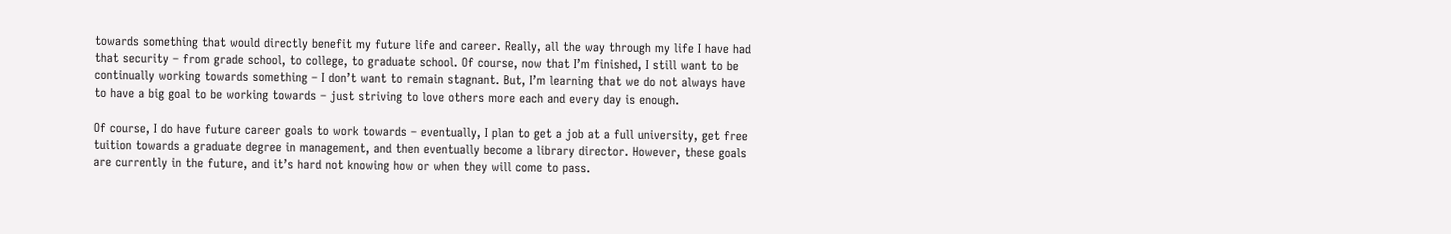towards something that would directly benefit my future life and career. Really, all the way through my life I have had that security – from grade school, to college, to graduate school. Of course, now that I’m finished, I still want to be continually working towards something – I don’t want to remain stagnant. But, I’m learning that we do not always have to have a big goal to be working towards – just striving to love others more each and every day is enough.

Of course, I do have future career goals to work towards – eventually, I plan to get a job at a full university, get free tuition towards a graduate degree in management, and then eventually become a library director. However, these goals are currently in the future, and it’s hard not knowing how or when they will come to pass.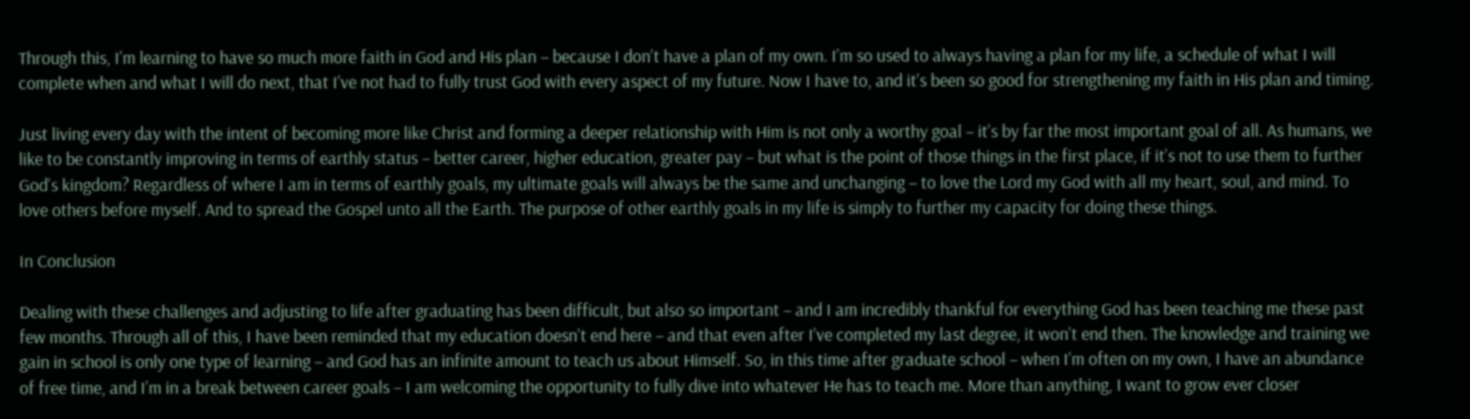Through this, I’m learning to have so much more faith in God and His plan – because I don’t have a plan of my own. I’m so used to always having a plan for my life, a schedule of what I will complete when and what I will do next, that I’ve not had to fully trust God with every aspect of my future. Now I have to, and it’s been so good for strengthening my faith in His plan and timing.

Just living every day with the intent of becoming more like Christ and forming a deeper relationship with Him is not only a worthy goal – it’s by far the most important goal of all. As humans, we like to be constantly improving in terms of earthly status – better career, higher education, greater pay – but what is the point of those things in the first place, if it’s not to use them to further God’s kingdom? Regardless of where I am in terms of earthly goals, my ultimate goals will always be the same and unchanging – to love the Lord my God with all my heart, soul, and mind. To love others before myself. And to spread the Gospel unto all the Earth. The purpose of other earthly goals in my life is simply to further my capacity for doing these things.

In Conclusion

Dealing with these challenges and adjusting to life after graduating has been difficult, but also so important – and I am incredibly thankful for everything God has been teaching me these past few months. Through all of this, I have been reminded that my education doesn’t end here – and that even after I’ve completed my last degree, it won’t end then. The knowledge and training we gain in school is only one type of learning – and God has an infinite amount to teach us about Himself. So, in this time after graduate school – when I’m often on my own, I have an abundance of free time, and I’m in a break between career goals – I am welcoming the opportunity to fully dive into whatever He has to teach me. More than anything, I want to grow ever closer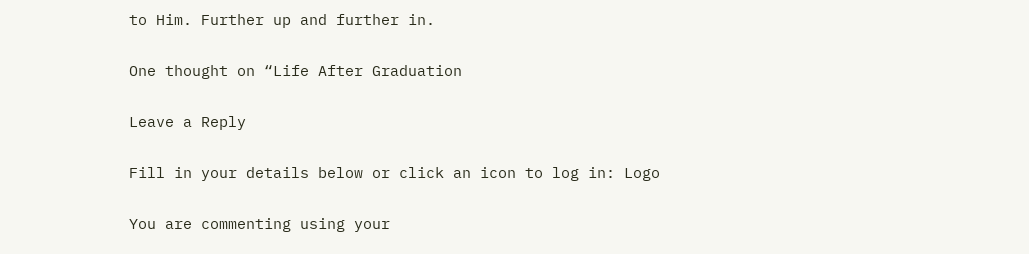to Him. Further up and further in.

One thought on “Life After Graduation

Leave a Reply

Fill in your details below or click an icon to log in: Logo

You are commenting using your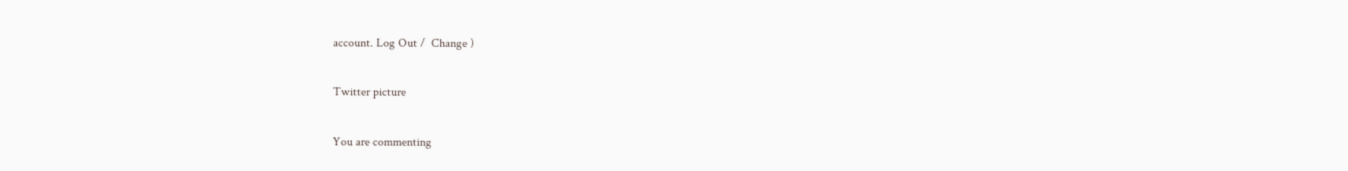account. Log Out /  Change )

Twitter picture

You are commenting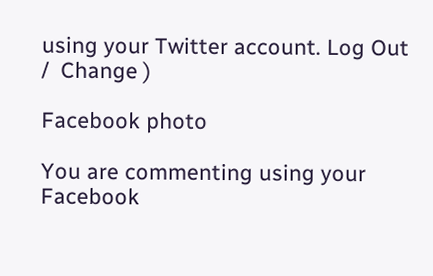using your Twitter account. Log Out /  Change )

Facebook photo

You are commenting using your Facebook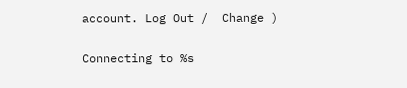account. Log Out /  Change )

Connecting to %s